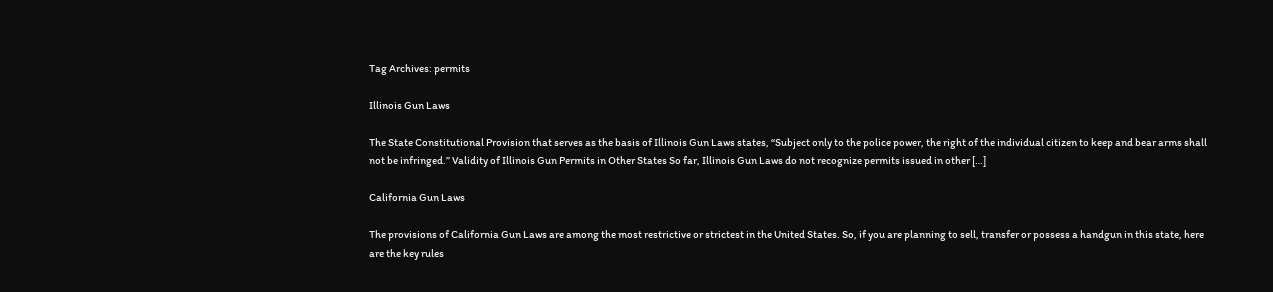Tag Archives: permits

Illinois Gun Laws

The State Constitutional Provision that serves as the basis of Illinois Gun Laws states, “Subject only to the police power, the right of the individual citizen to keep and bear arms shall not be infringed.” Validity of Illinois Gun Permits in Other States So far, Illinois Gun Laws do not recognize permits issued in other […]

California Gun Laws

The provisions of California Gun Laws are among the most restrictive or strictest in the United States. So, if you are planning to sell, transfer or possess a handgun in this state, here are the key rules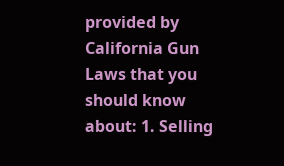provided by California Gun Laws that you should know about: 1. Selling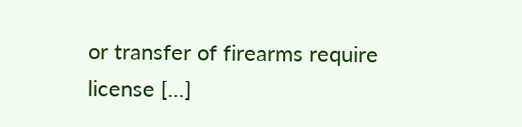or transfer of firearms require license […]